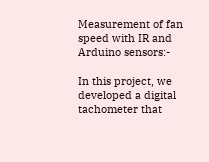Measurement of fan speed with IR and Arduino sensors:-

In this project, we developed a digital tachometer that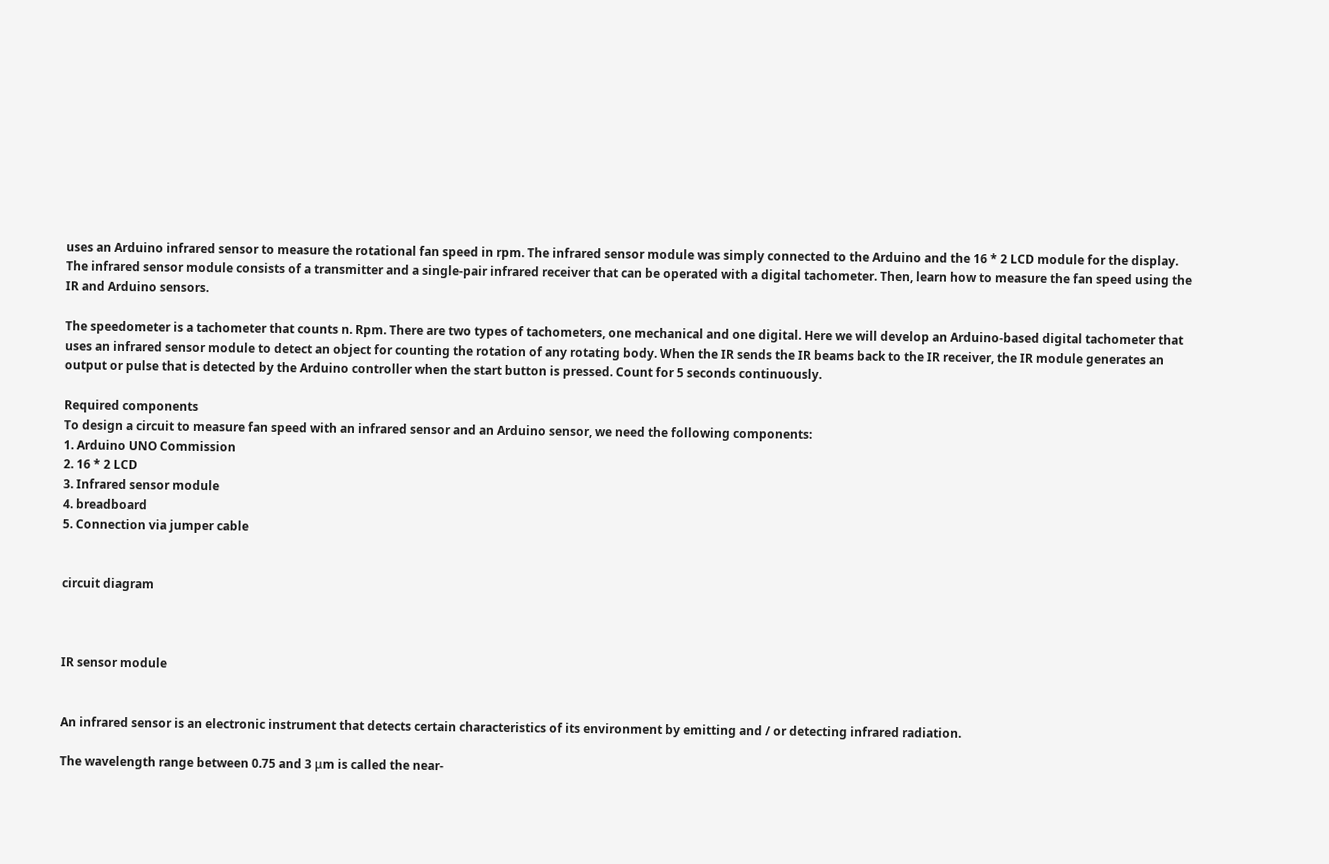uses an Arduino infrared sensor to measure the rotational fan speed in rpm. The infrared sensor module was simply connected to the Arduino and the 16 * 2 LCD module for the display. The infrared sensor module consists of a transmitter and a single-pair infrared receiver that can be operated with a digital tachometer. Then, learn how to measure the fan speed using the IR and Arduino sensors.

The speedometer is a tachometer that counts n. Rpm. There are two types of tachometers, one mechanical and one digital. Here we will develop an Arduino-based digital tachometer that uses an infrared sensor module to detect an object for counting the rotation of any rotating body. When the IR sends the IR beams back to the IR receiver, the IR module generates an output or pulse that is detected by the Arduino controller when the start button is pressed. Count for 5 seconds continuously.

Required components
To design a circuit to measure fan speed with an infrared sensor and an Arduino sensor, we need the following components:
1. Arduino UNO Commission
2. 16 * 2 LCD
3. Infrared sensor module
4. breadboard
5. Connection via jumper cable


circuit diagram



IR sensor module


An infrared sensor is an electronic instrument that detects certain characteristics of its environment by emitting and / or detecting infrared radiation.

The wavelength range between 0.75 and 3 μm is called the near-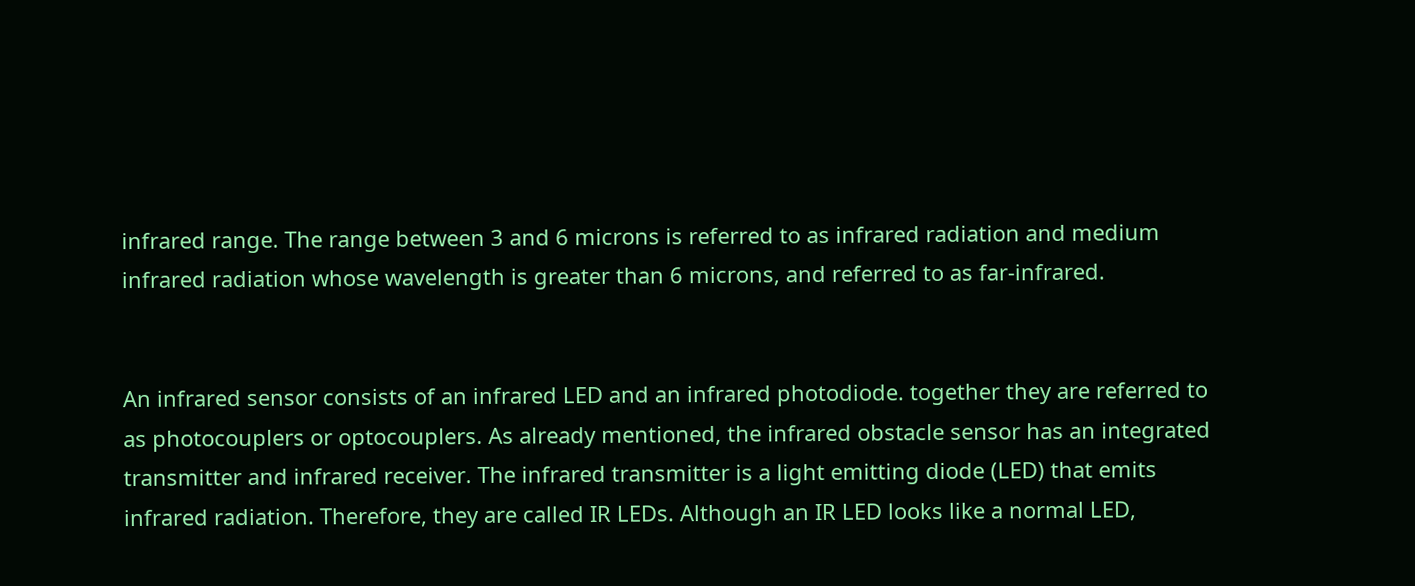infrared range. The range between 3 and 6 microns is referred to as infrared radiation and medium infrared radiation whose wavelength is greater than 6 microns, and referred to as far-infrared.


An infrared sensor consists of an infrared LED and an infrared photodiode. together they are referred to as photocouplers or optocouplers. As already mentioned, the infrared obstacle sensor has an integrated transmitter and infrared receiver. The infrared transmitter is a light emitting diode (LED) that emits infrared radiation. Therefore, they are called IR LEDs. Although an IR LED looks like a normal LED,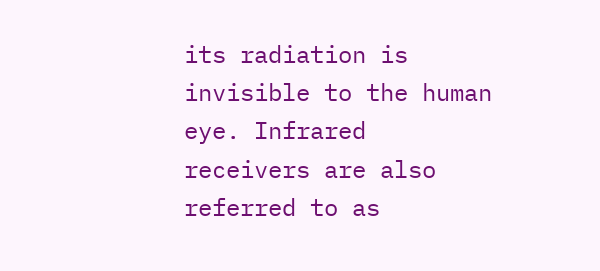its radiation is invisible to the human eye. Infrared receivers are also referred to as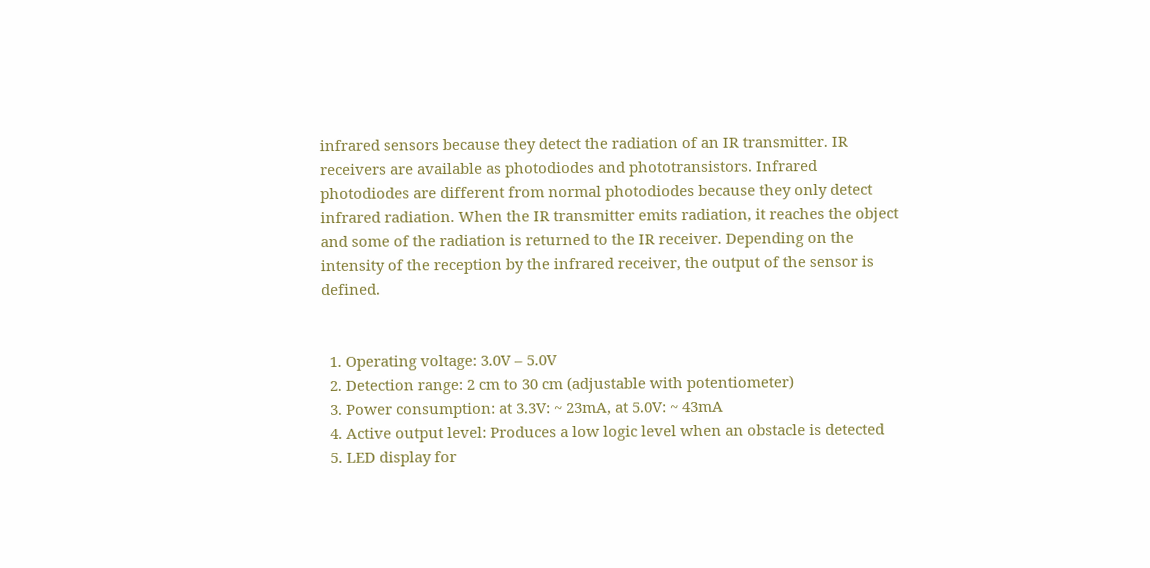infrared sensors because they detect the radiation of an IR transmitter. IR receivers are available as photodiodes and phototransistors. Infrared photodiodes are different from normal photodiodes because they only detect infrared radiation. When the IR transmitter emits radiation, it reaches the object and some of the radiation is returned to the IR receiver. Depending on the intensity of the reception by the infrared receiver, the output of the sensor is defined.


  1. Operating voltage: 3.0V – 5.0V
  2. Detection range: 2 cm to 30 cm (adjustable with potentiometer)
  3. Power consumption: at 3.3V: ~ 23mA, at 5.0V: ~ 43mA
  4. Active output level: Produces a low logic level when an obstacle is detected
  5. LED display for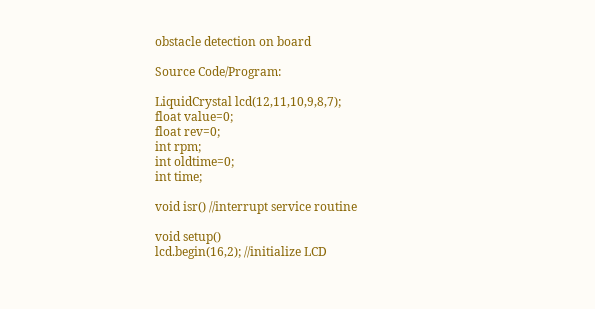obstacle detection on board

Source Code/Program:

LiquidCrystal lcd(12,11,10,9,8,7);
float value=0;
float rev=0;
int rpm;
int oldtime=0;
int time;

void isr() //interrupt service routine

void setup()
lcd.begin(16,2); //initialize LCD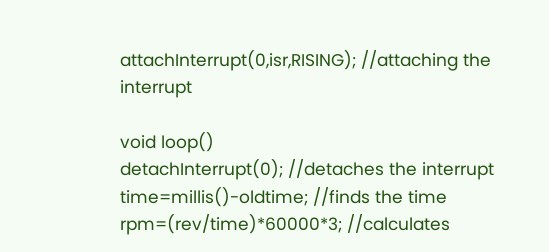attachInterrupt(0,isr,RISING); //attaching the interrupt

void loop()
detachInterrupt(0); //detaches the interrupt
time=millis()-oldtime; //finds the time
rpm=(rev/time)*60000*3; //calculates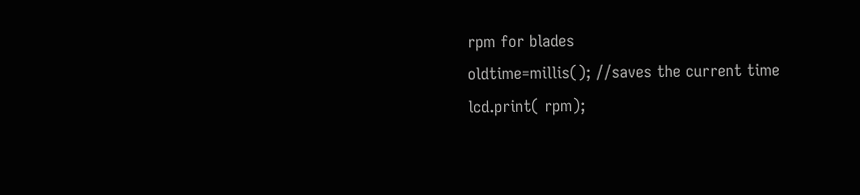rpm for blades
oldtime=millis(); //saves the current time
lcd.print( rpm);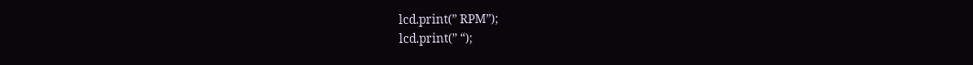lcd.print(” RPM”);
lcd.print(” “);